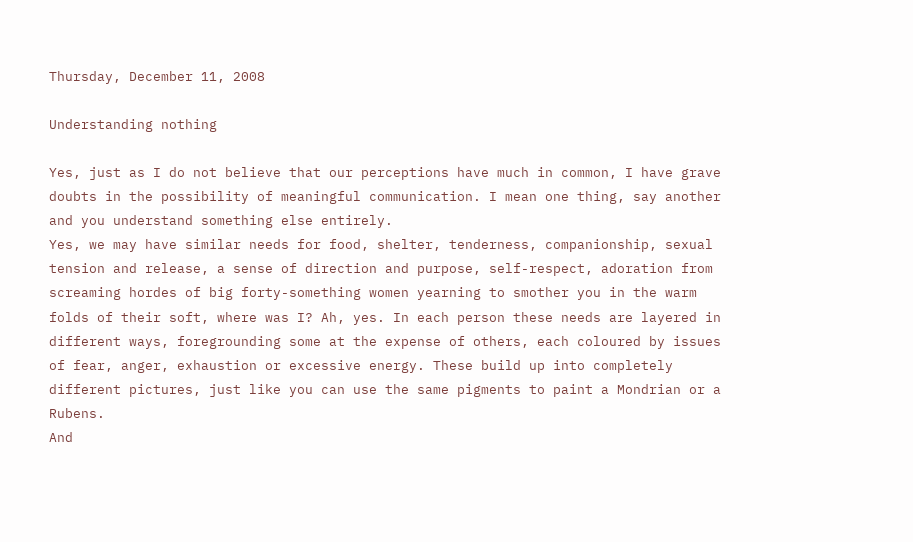Thursday, December 11, 2008

Understanding nothing

Yes, just as I do not believe that our perceptions have much in common, I have grave doubts in the possibility of meaningful communication. I mean one thing, say another and you understand something else entirely.
Yes, we may have similar needs for food, shelter, tenderness, companionship, sexual tension and release, a sense of direction and purpose, self-respect, adoration from screaming hordes of big forty-something women yearning to smother you in the warm folds of their soft, where was I? Ah, yes. In each person these needs are layered in different ways, foregrounding some at the expense of others, each coloured by issues of fear, anger, exhaustion or excessive energy. These build up into completely different pictures, just like you can use the same pigments to paint a Mondrian or a Rubens.
And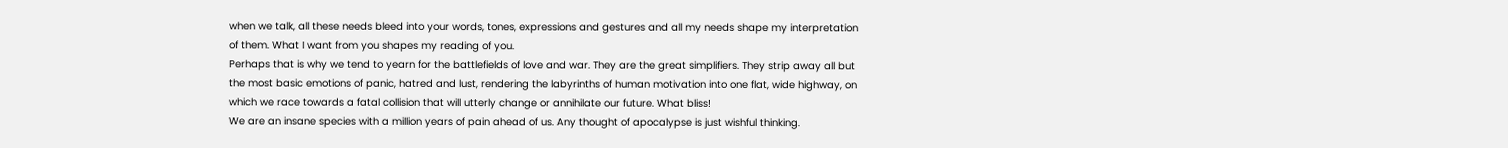when we talk, all these needs bleed into your words, tones, expressions and gestures and all my needs shape my interpretation of them. What I want from you shapes my reading of you.
Perhaps that is why we tend to yearn for the battlefields of love and war. They are the great simplifiers. They strip away all but the most basic emotions of panic, hatred and lust, rendering the labyrinths of human motivation into one flat, wide highway, on which we race towards a fatal collision that will utterly change or annihilate our future. What bliss!
We are an insane species with a million years of pain ahead of us. Any thought of apocalypse is just wishful thinking.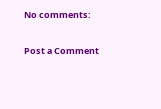No comments:

Post a Comment